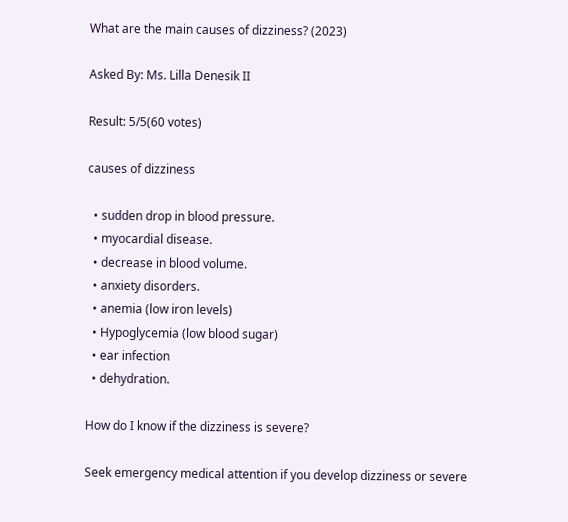What are the main causes of dizziness? (2023)

Asked By: Ms. Lilla Denesik II

Result: 5/5(60 votes)

causes of dizziness

  • sudden drop in blood pressure.
  • myocardial disease.
  • decrease in blood volume.
  • anxiety disorders.
  • anemia (low iron levels)
  • Hypoglycemia (low blood sugar)
  • ear infection
  • dehydration.

How do I know if the dizziness is severe?

Seek emergency medical attention if you develop dizziness or severe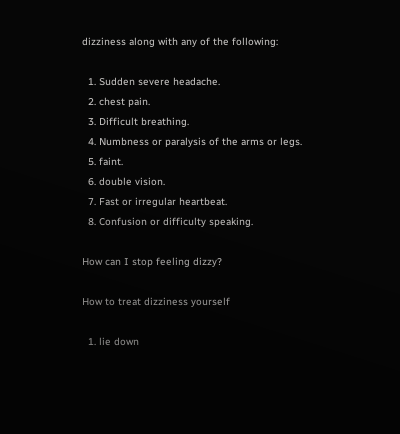dizziness along with any of the following:

  1. Sudden severe headache.
  2. chest pain.
  3. Difficult breathing.
  4. Numbness or paralysis of the arms or legs.
  5. faint.
  6. double vision.
  7. Fast or irregular heartbeat.
  8. Confusion or difficulty speaking.

How can I stop feeling dizzy?

How to treat dizziness yourself

  1. lie down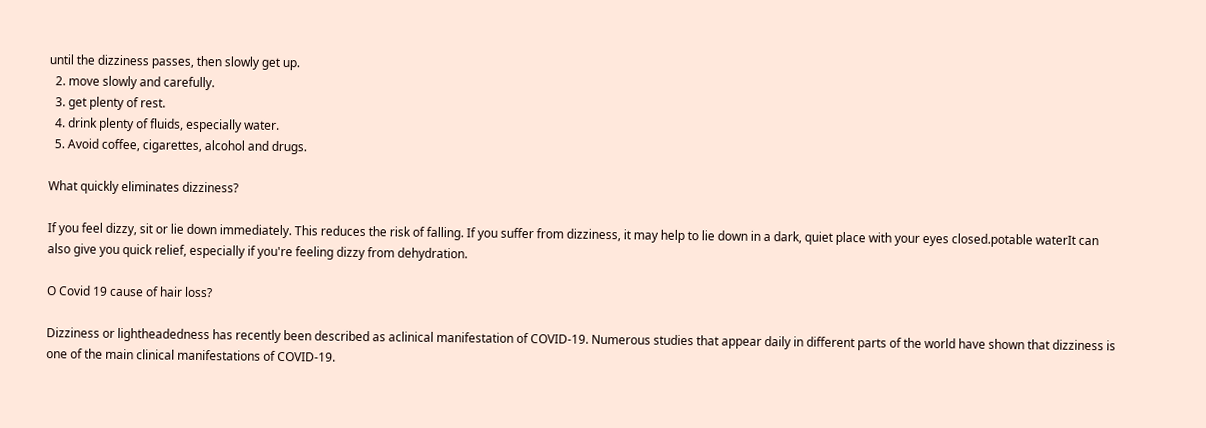until the dizziness passes, then slowly get up.
  2. move slowly and carefully.
  3. get plenty of rest.
  4. drink plenty of fluids, especially water.
  5. Avoid coffee, cigarettes, alcohol and drugs.

What quickly eliminates dizziness?

If you feel dizzy, sit or lie down immediately. This reduces the risk of falling. If you suffer from dizziness, it may help to lie down in a dark, quiet place with your eyes closed.potable waterIt can also give you quick relief, especially if you're feeling dizzy from dehydration.

O Covid 19 cause of hair loss?

Dizziness or lightheadedness has recently been described as aclinical manifestation of COVID-19. Numerous studies that appear daily in different parts of the world have shown that dizziness is one of the main clinical manifestations of COVID-19.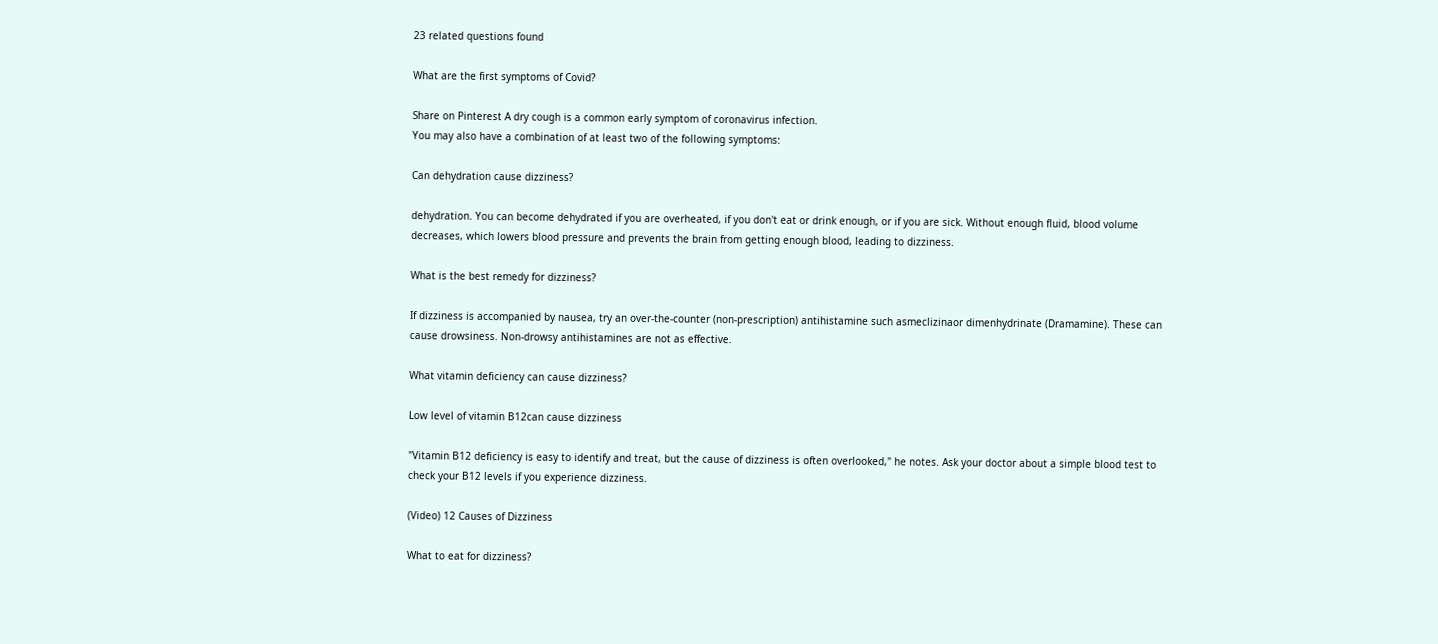23 related questions found

What are the first symptoms of Covid?

Share on Pinterest A dry cough is a common early symptom of coronavirus infection.
You may also have a combination of at least two of the following symptoms:

Can dehydration cause dizziness?

dehydration. You can become dehydrated if you are overheated, if you don't eat or drink enough, or if you are sick. Without enough fluid, blood volume decreases, which lowers blood pressure and prevents the brain from getting enough blood, leading to dizziness.

What is the best remedy for dizziness?

If dizziness is accompanied by nausea, try an over-the-counter (non-prescription) antihistamine such asmeclizinaor dimenhydrinate (Dramamine). These can cause drowsiness. Non-drowsy antihistamines are not as effective.

What vitamin deficiency can cause dizziness?

Low level of vitamin B12can cause dizziness

"Vitamin B12 deficiency is easy to identify and treat, but the cause of dizziness is often overlooked," he notes. Ask your doctor about a simple blood test to check your B12 levels if you experience dizziness.

(Video) 12 Causes of Dizziness

What to eat for dizziness?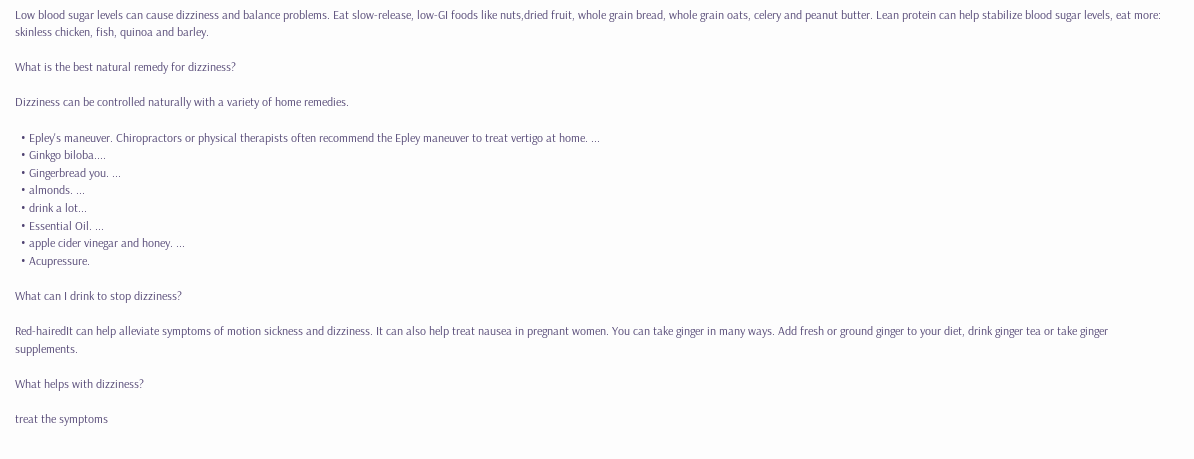Low blood sugar levels can cause dizziness and balance problems. Eat slow-release, low-GI foods like nuts,dried fruit, whole grain bread, whole grain oats, celery and peanut butter. Lean protein can help stabilize blood sugar levels, eat more: skinless chicken, fish, quinoa and barley.

What is the best natural remedy for dizziness?

Dizziness can be controlled naturally with a variety of home remedies.

  • Epley's maneuver. Chiropractors or physical therapists often recommend the Epley maneuver to treat vertigo at home. ...
  • Ginkgo biloba....
  • Gingerbread you. ...
  • almonds. ...
  • drink a lot...
  • Essential Oil. ...
  • apple cider vinegar and honey. ...
  • Acupressure.

What can I drink to stop dizziness?

Red-hairedIt can help alleviate symptoms of motion sickness and dizziness. It can also help treat nausea in pregnant women. You can take ginger in many ways. Add fresh or ground ginger to your diet, drink ginger tea or take ginger supplements.

What helps with dizziness?

treat the symptoms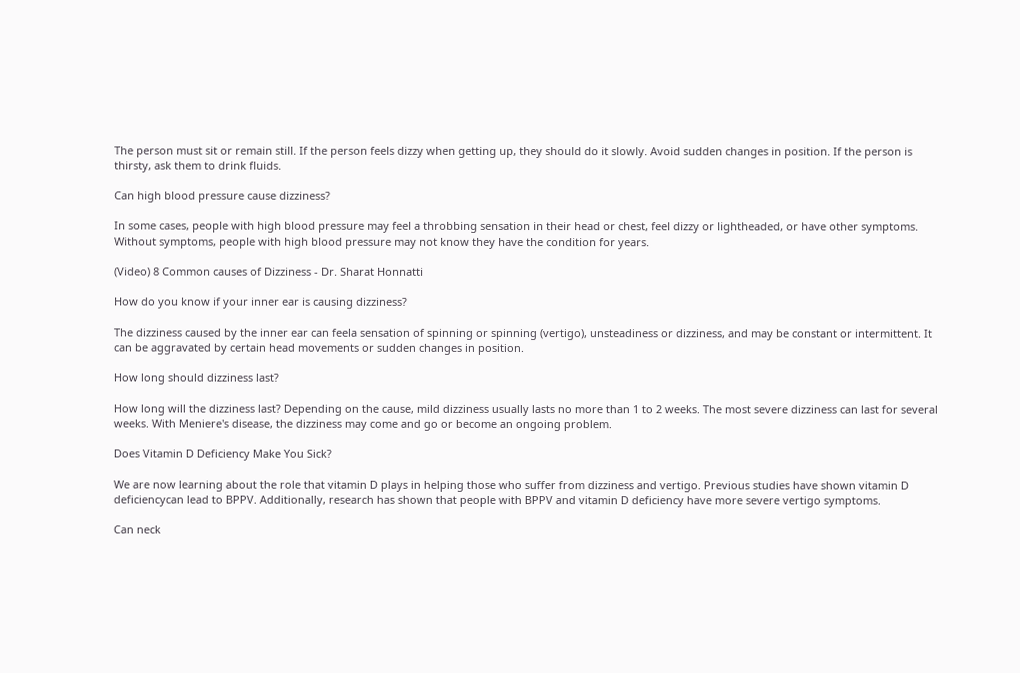The person must sit or remain still. If the person feels dizzy when getting up, they should do it slowly. Avoid sudden changes in position. If the person is thirsty, ask them to drink fluids.

Can high blood pressure cause dizziness?

In some cases, people with high blood pressure may feel a throbbing sensation in their head or chest, feel dizzy or lightheaded, or have other symptoms. Without symptoms, people with high blood pressure may not know they have the condition for years.

(Video) 8 Common causes of Dizziness - Dr. Sharat Honnatti

How do you know if your inner ear is causing dizziness?

The dizziness caused by the inner ear can feela sensation of spinning or spinning (vertigo), unsteadiness or dizziness, and may be constant or intermittent. It can be aggravated by certain head movements or sudden changes in position.

How long should dizziness last?

How long will the dizziness last? Depending on the cause, mild dizziness usually lasts no more than 1 to 2 weeks. The most severe dizziness can last for several weeks. With Meniere's disease, the dizziness may come and go or become an ongoing problem.

Does Vitamin D Deficiency Make You Sick?

We are now learning about the role that vitamin D plays in helping those who suffer from dizziness and vertigo. Previous studies have shown vitamin D deficiencycan lead to BPPV. Additionally, research has shown that people with BPPV and vitamin D deficiency have more severe vertigo symptoms.

Can neck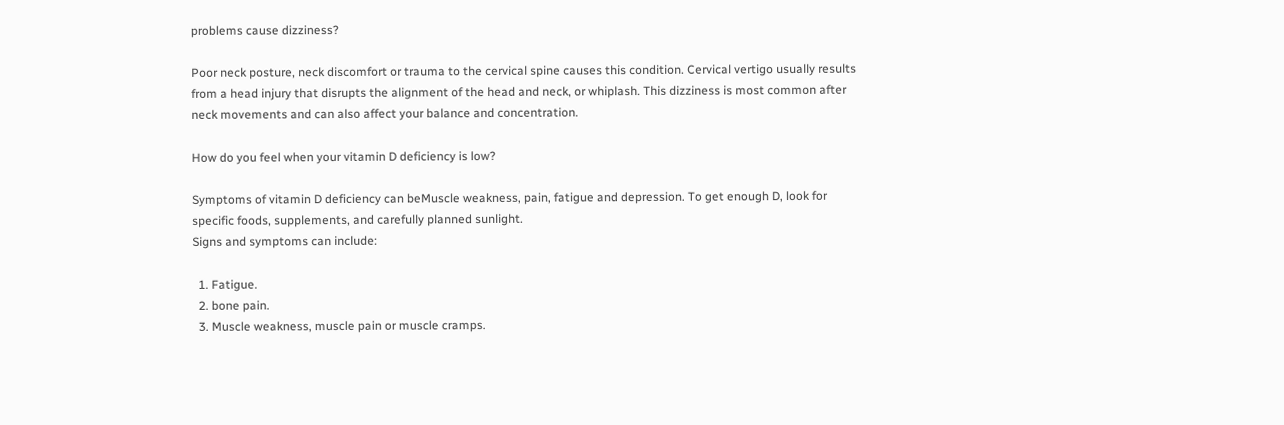problems cause dizziness?

Poor neck posture, neck discomfort or trauma to the cervical spine causes this condition. Cervical vertigo usually results from a head injury that disrupts the alignment of the head and neck, or whiplash. This dizziness is most common after neck movements and can also affect your balance and concentration.

How do you feel when your vitamin D deficiency is low?

Symptoms of vitamin D deficiency can beMuscle weakness, pain, fatigue and depression. To get enough D, look for specific foods, supplements, and carefully planned sunlight.
Signs and symptoms can include:

  1. Fatigue.
  2. bone pain.
  3. Muscle weakness, muscle pain or muscle cramps.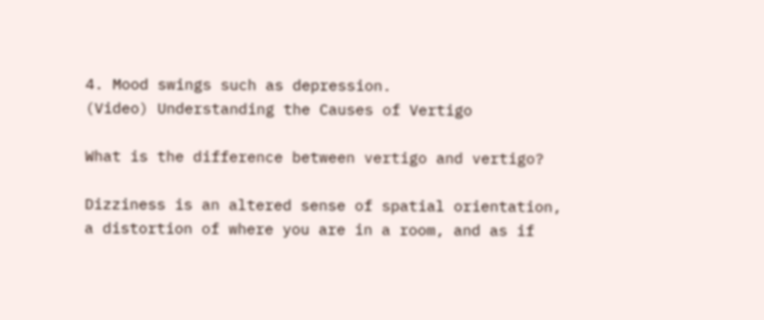4. Mood swings such as depression.
(Video) Understanding the Causes of Vertigo

What is the difference between vertigo and vertigo?

Dizziness is an altered sense of spatial orientation, a distortion of where you are in a room, and as if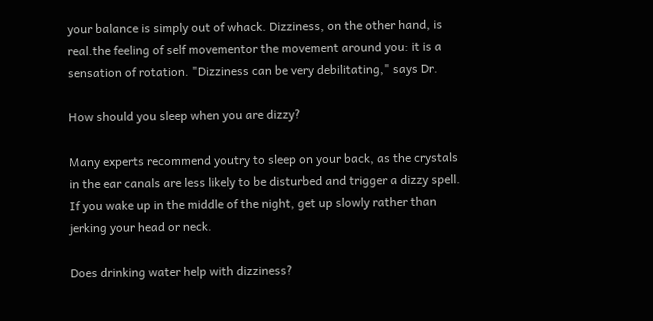your balance is simply out of whack. Dizziness, on the other hand, is real.the feeling of self movementor the movement around you: it is a sensation of rotation. "Dizziness can be very debilitating," says Dr.

How should you sleep when you are dizzy?

Many experts recommend youtry to sleep on your back, as the crystals in the ear canals are less likely to be disturbed and trigger a dizzy spell. If you wake up in the middle of the night, get up slowly rather than jerking your head or neck.

Does drinking water help with dizziness?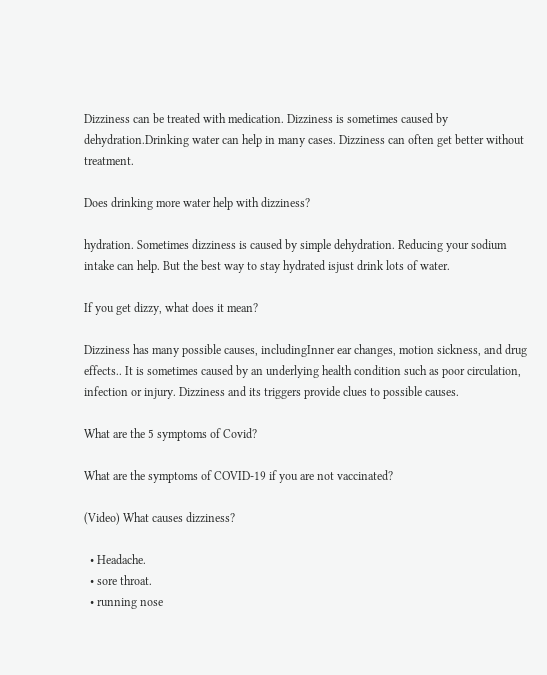Dizziness can be treated with medication. Dizziness is sometimes caused by dehydration.Drinking water can help in many cases. Dizziness can often get better without treatment.

Does drinking more water help with dizziness?

hydration. Sometimes dizziness is caused by simple dehydration. Reducing your sodium intake can help. But the best way to stay hydrated isjust drink lots of water.

If you get dizzy, what does it mean?

Dizziness has many possible causes, includingInner ear changes, motion sickness, and drug effects.. It is sometimes caused by an underlying health condition such as poor circulation, infection or injury. Dizziness and its triggers provide clues to possible causes.

What are the 5 symptoms of Covid?

What are the symptoms of COVID-19 if you are not vaccinated?

(Video) What causes dizziness?

  • Headache.
  • sore throat.
  • running nose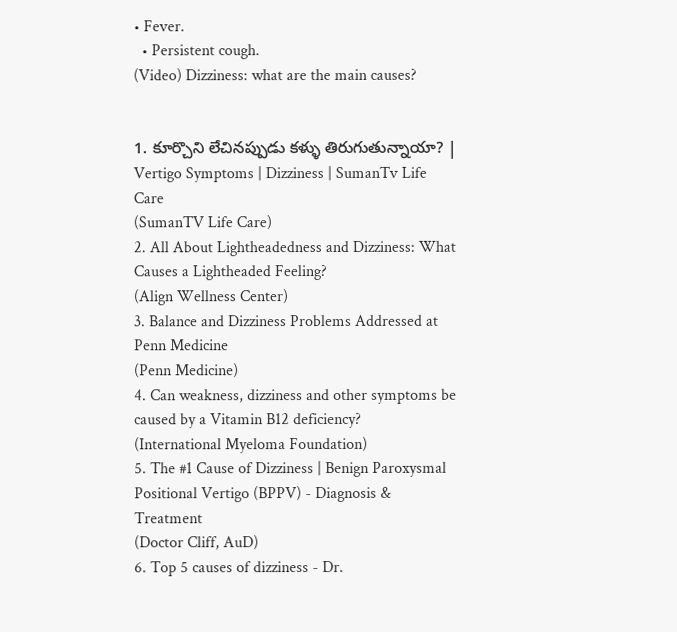• Fever.
  • Persistent cough.
(Video) Dizziness: what are the main causes?


1. కూర్చొని లేచినప్పుడు కళ్ళు తిరుగుతున్నాయా? | Vertigo Symptoms | Dizziness | SumanTv Life Care
(SumanTV Life Care)
2. All About Lightheadedness and Dizziness: What Causes a Lightheaded Feeling?
(Align Wellness Center)
3. Balance and Dizziness Problems Addressed at Penn Medicine
(Penn Medicine)
4. Can weakness, dizziness and other symptoms be caused by a Vitamin B12 deficiency?
(International Myeloma Foundation)
5. The #1 Cause of Dizziness | Benign Paroxysmal Positional Vertigo (BPPV) - Diagnosis & Treatment
(Doctor Cliff, AuD)
6. Top 5 causes of dizziness - Dr.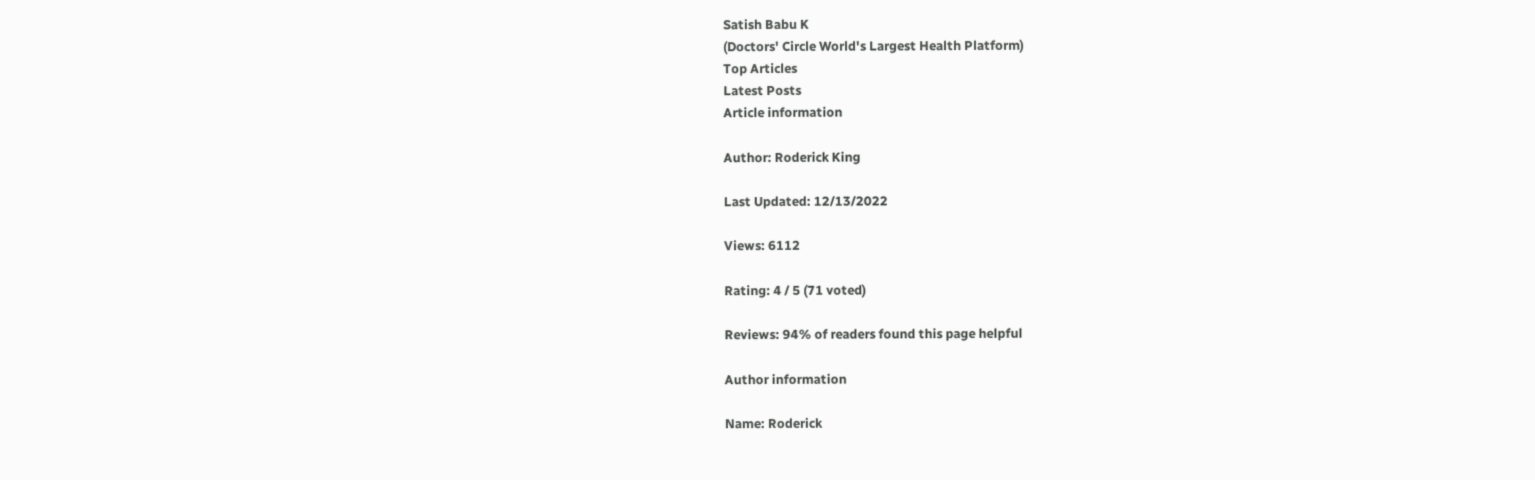Satish Babu K
(Doctors' Circle World's Largest Health Platform)
Top Articles
Latest Posts
Article information

Author: Roderick King

Last Updated: 12/13/2022

Views: 6112

Rating: 4 / 5 (71 voted)

Reviews: 94% of readers found this page helpful

Author information

Name: Roderick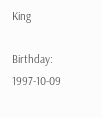King

Birthday: 1997-10-09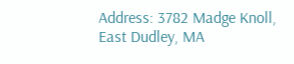Address: 3782 Madge Knoll, East Dudley, MA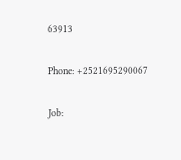63913

Phone: +2521695290067

Job: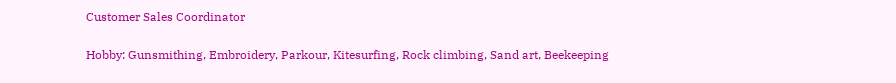Customer Sales Coordinator

Hobby: Gunsmithing, Embroidery, Parkour, Kitesurfing, Rock climbing, Sand art, Beekeeping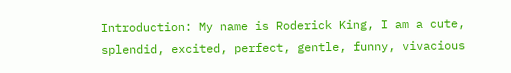Introduction: My name is Roderick King, I am a cute, splendid, excited, perfect, gentle, funny, vivacious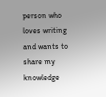person who loves writing and wants to share my knowledge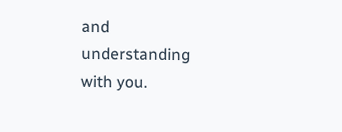and understanding with you.